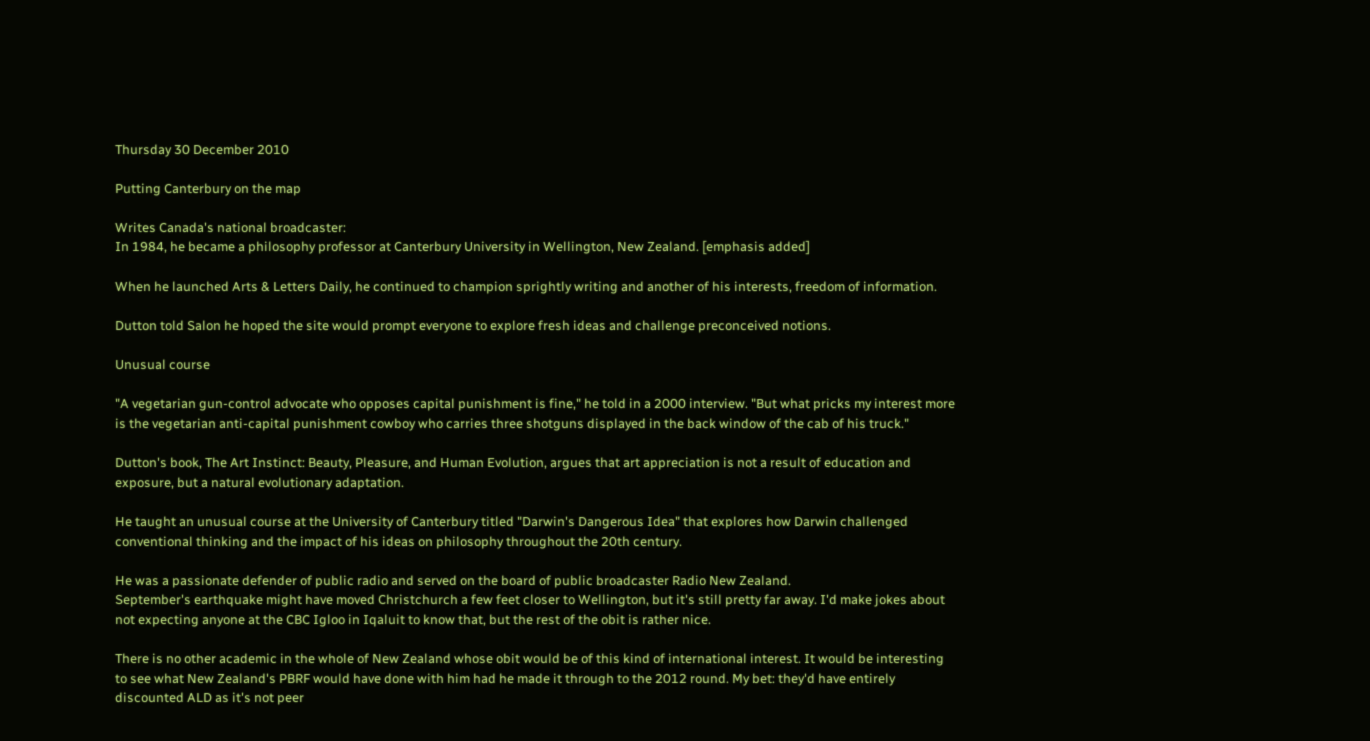Thursday 30 December 2010

Putting Canterbury on the map

Writes Canada's national broadcaster:
In 1984, he became a philosophy professor at Canterbury University in Wellington, New Zealand. [emphasis added]

When he launched Arts & Letters Daily, he continued to champion sprightly writing and another of his interests, freedom of information.

Dutton told Salon he hoped the site would prompt everyone to explore fresh ideas and challenge preconceived notions.

Unusual course

"A vegetarian gun-control advocate who opposes capital punishment is fine," he told in a 2000 interview. "But what pricks my interest more is the vegetarian anti-capital punishment cowboy who carries three shotguns displayed in the back window of the cab of his truck."

Dutton's book, The Art Instinct: Beauty, Pleasure, and Human Evolution, argues that art appreciation is not a result of education and exposure, but a natural evolutionary adaptation.

He taught an unusual course at the University of Canterbury titled "Darwin's Dangerous Idea" that explores how Darwin challenged conventional thinking and the impact of his ideas on philosophy throughout the 20th century.

He was a passionate defender of public radio and served on the board of public broadcaster Radio New Zealand.
September's earthquake might have moved Christchurch a few feet closer to Wellington, but it's still pretty far away. I'd make jokes about not expecting anyone at the CBC Igloo in Iqaluit to know that, but the rest of the obit is rather nice.

There is no other academic in the whole of New Zealand whose obit would be of this kind of international interest. It would be interesting to see what New Zealand's PBRF would have done with him had he made it through to the 2012 round. My bet: they'd have entirely discounted ALD as it's not peer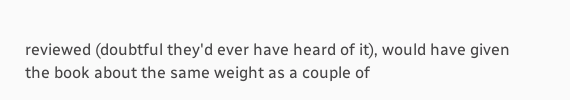reviewed (doubtful they'd ever have heard of it), would have given the book about the same weight as a couple of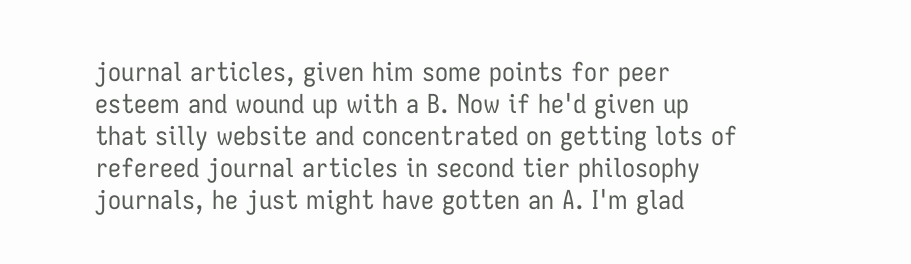journal articles, given him some points for peer esteem and wound up with a B. Now if he'd given up that silly website and concentrated on getting lots of refereed journal articles in second tier philosophy journals, he just might have gotten an A. I'm glad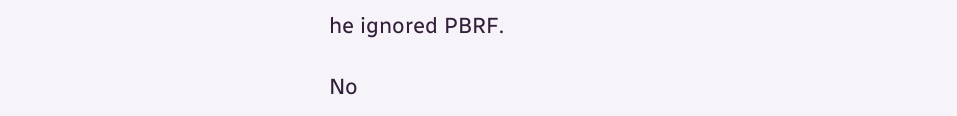he ignored PBRF.

No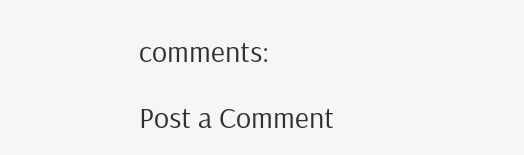comments:

Post a Comment